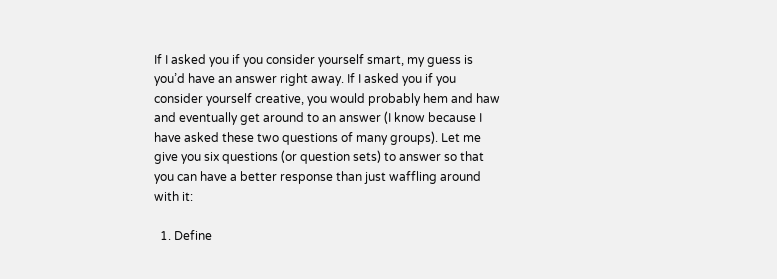If I asked you if you consider yourself smart, my guess is you’d have an answer right away. If I asked you if you consider yourself creative, you would probably hem and haw and eventually get around to an answer (I know because I have asked these two questions of many groups). Let me give you six questions (or question sets) to answer so that you can have a better response than just waffling around with it:

  1. Define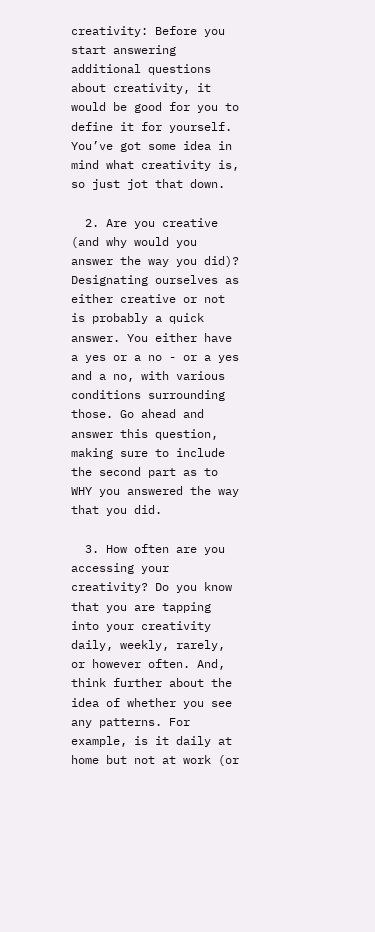creativity: Before you start answering additional questions about creativity, it would be good for you to define it for yourself. You’ve got some idea in mind what creativity is, so just jot that down.

  2. Are you creative (and why would you answer the way you did)? Designating ourselves as either creative or not is probably a quick answer. You either have a yes or a no - or a yes and a no, with various conditions surrounding those. Go ahead and answer this question, making sure to include the second part as to WHY you answered the way that you did.

  3. How often are you accessing your creativity? Do you know that you are tapping into your creativity daily, weekly, rarely, or however often. And, think further about the idea of whether you see any patterns. For example, is it daily at home but not at work (or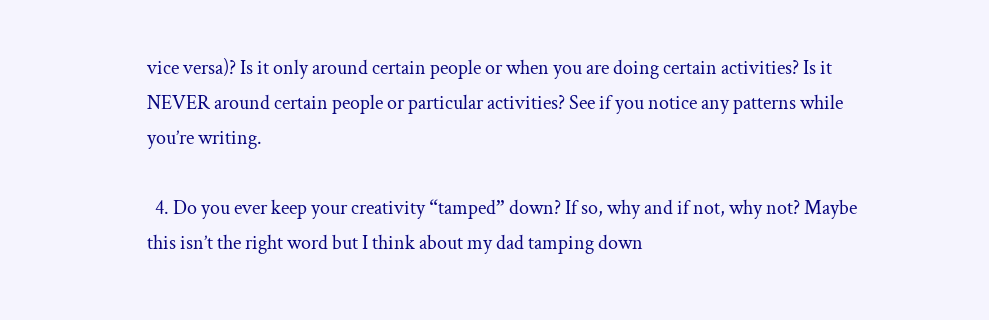vice versa)? Is it only around certain people or when you are doing certain activities? Is it NEVER around certain people or particular activities? See if you notice any patterns while you’re writing.

  4. Do you ever keep your creativity “tamped” down? If so, why and if not, why not? Maybe this isn’t the right word but I think about my dad tamping down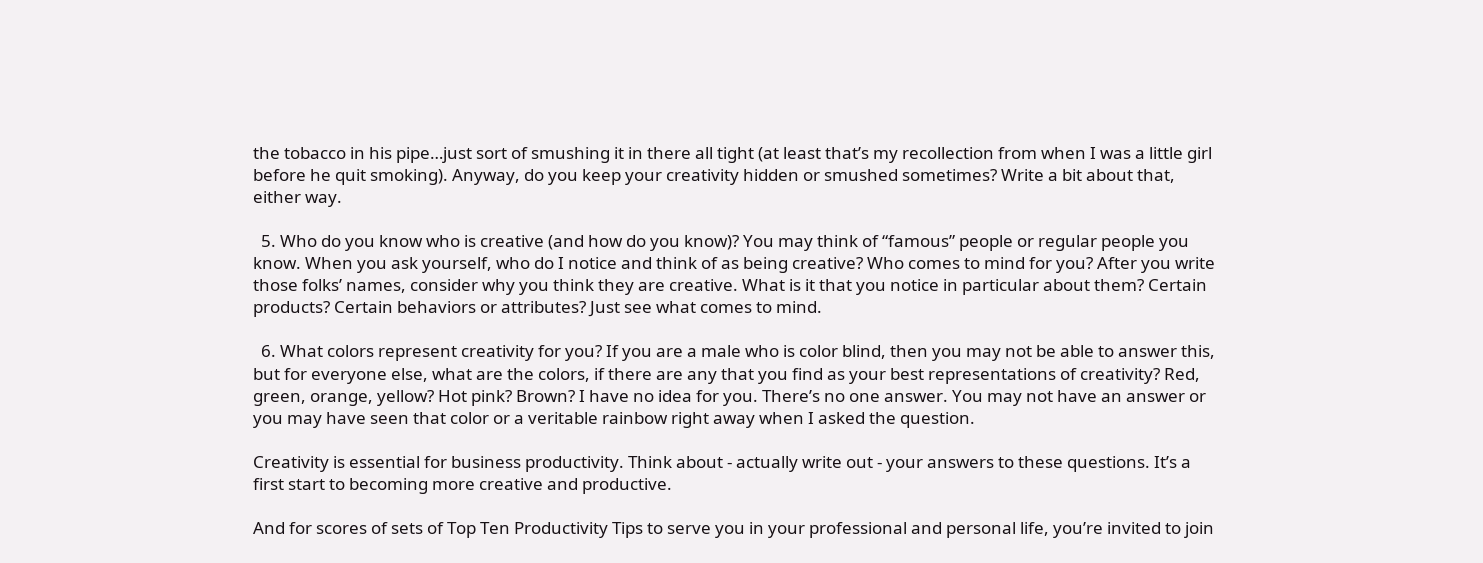the tobacco in his pipe…just sort of smushing it in there all tight (at least that’s my recollection from when I was a little girl before he quit smoking). Anyway, do you keep your creativity hidden or smushed sometimes? Write a bit about that, either way.

  5. Who do you know who is creative (and how do you know)? You may think of “famous” people or regular people you know. When you ask yourself, who do I notice and think of as being creative? Who comes to mind for you? After you write those folks’ names, consider why you think they are creative. What is it that you notice in particular about them? Certain products? Certain behaviors or attributes? Just see what comes to mind.

  6. What colors represent creativity for you? If you are a male who is color blind, then you may not be able to answer this, but for everyone else, what are the colors, if there are any that you find as your best representations of creativity? Red, green, orange, yellow? Hot pink? Brown? I have no idea for you. There’s no one answer. You may not have an answer or you may have seen that color or a veritable rainbow right away when I asked the question.

Creativity is essential for business productivity. Think about - actually write out - your answers to these questions. It’s a first start to becoming more creative and productive.

And for scores of sets of Top Ten Productivity Tips to serve you in your professional and personal life, you’re invited to join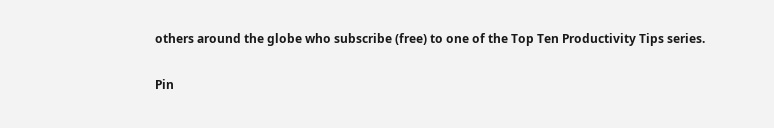others around the globe who subscribe (free) to one of the Top Ten Productivity Tips series.

Pin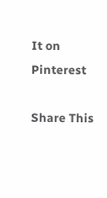It on Pinterest

Share This